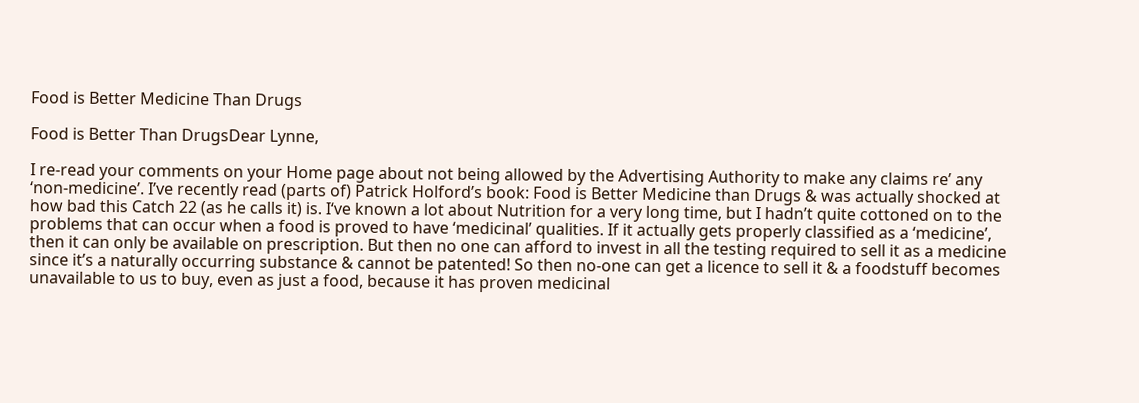Food is Better Medicine Than Drugs

Food is Better Than DrugsDear Lynne,

I re-read your comments on your Home page about not being allowed by the Advertising Authority to make any claims re’ any ‘non-medicine’. I’ve recently read (parts of) Patrick Holford’s book: Food is Better Medicine than Drugs & was actually shocked at how bad this Catch 22 (as he calls it) is. I‘ve known a lot about Nutrition for a very long time, but I hadn’t quite cottoned on to the problems that can occur when a food is proved to have ‘medicinal’ qualities. If it actually gets properly classified as a ‘medicine’, then it can only be available on prescription. But then no one can afford to invest in all the testing required to sell it as a medicine since it’s a naturally occurring substance & cannot be patented! So then no-one can get a licence to sell it & a foodstuff becomes unavailable to us to buy, even as just a food, because it has proven medicinal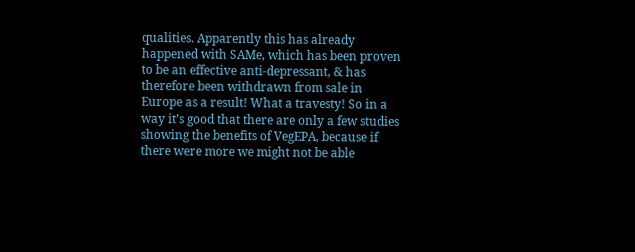qualities. Apparently this has already happened with SAMe, which has been proven to be an effective anti-depressant, & has therefore been withdrawn from sale in Europe as a result! What a travesty! So in a way it’s good that there are only a few studies showing the benefits of VegEPA, because if there were more we might not be able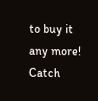to buy it any more! Catch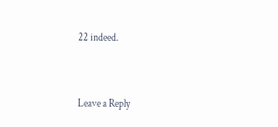22 indeed.


Leave a Reply